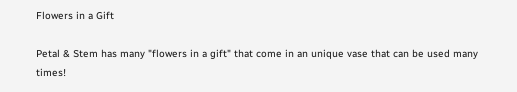Flowers in a Gift

Petal & Stem has many "flowers in a gift" that come in an unique vase that can be used many times!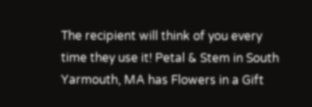The recipient will think of you every time they use it! Petal & Stem in South Yarmouth, MA has Flowers in a Gift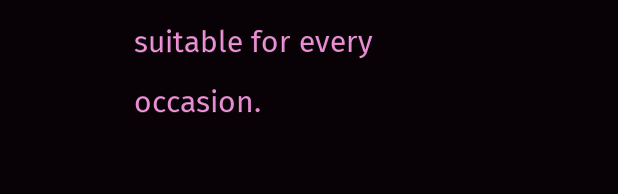suitable for every occasion.